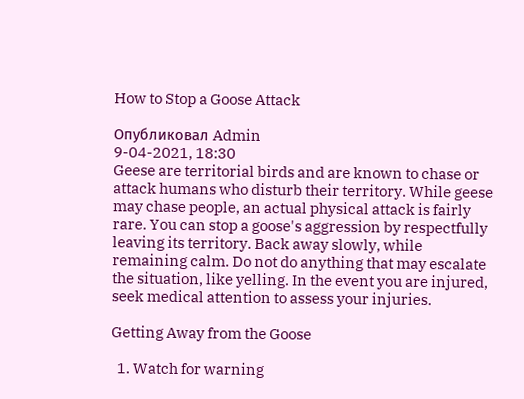How to Stop a Goose Attack

Опубликовал Admin
9-04-2021, 18:30
Geese are territorial birds and are known to chase or attack humans who disturb their territory. While geese may chase people, an actual physical attack is fairly rare. You can stop a goose's aggression by respectfully leaving its territory. Back away slowly, while remaining calm. Do not do anything that may escalate the situation, like yelling. In the event you are injured, seek medical attention to assess your injuries.

Getting Away from the Goose

  1. Watch for warning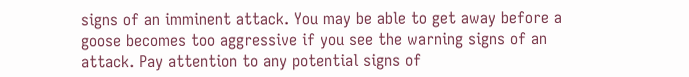signs of an imminent attack. You may be able to get away before a goose becomes too aggressive if you see the warning signs of an attack. Pay attention to any potential signs of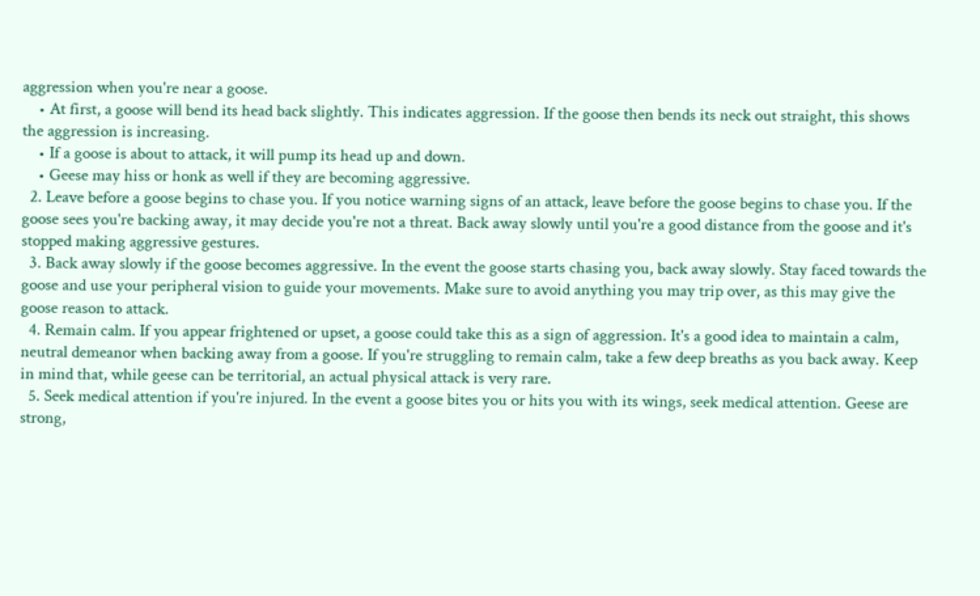aggression when you're near a goose.
    • At first, a goose will bend its head back slightly. This indicates aggression. If the goose then bends its neck out straight, this shows the aggression is increasing.
    • If a goose is about to attack, it will pump its head up and down.
    • Geese may hiss or honk as well if they are becoming aggressive.
  2. Leave before a goose begins to chase you. If you notice warning signs of an attack, leave before the goose begins to chase you. If the goose sees you're backing away, it may decide you're not a threat. Back away slowly until you're a good distance from the goose and it's stopped making aggressive gestures.
  3. Back away slowly if the goose becomes aggressive. In the event the goose starts chasing you, back away slowly. Stay faced towards the goose and use your peripheral vision to guide your movements. Make sure to avoid anything you may trip over, as this may give the goose reason to attack.
  4. Remain calm. If you appear frightened or upset, a goose could take this as a sign of aggression. It's a good idea to maintain a calm, neutral demeanor when backing away from a goose. If you're struggling to remain calm, take a few deep breaths as you back away. Keep in mind that, while geese can be territorial, an actual physical attack is very rare.
  5. Seek medical attention if you're injured. In the event a goose bites you or hits you with its wings, seek medical attention. Geese are strong,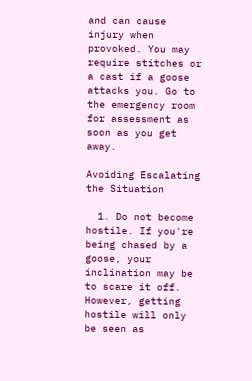and can cause injury when provoked. You may require stitches or a cast if a goose attacks you. Go to the emergency room for assessment as soon as you get away.

Avoiding Escalating the Situation

  1. Do not become hostile. If you're being chased by a goose, your inclination may be to scare it off. However, getting hostile will only be seen as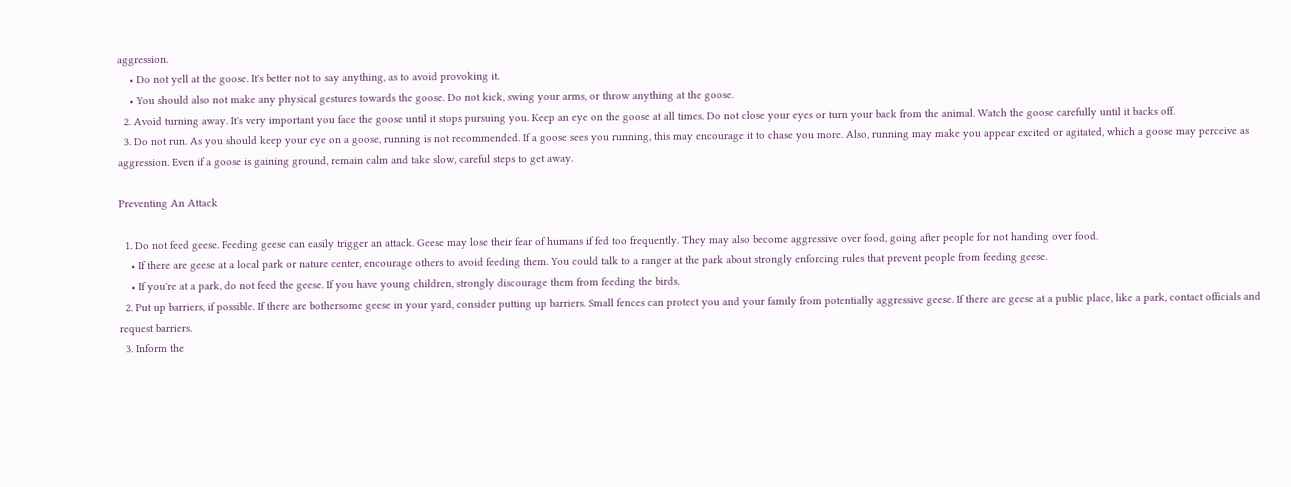aggression.
    • Do not yell at the goose. It's better not to say anything, as to avoid provoking it.
    • You should also not make any physical gestures towards the goose. Do not kick, swing your arms, or throw anything at the goose.
  2. Avoid turning away. It's very important you face the goose until it stops pursuing you. Keep an eye on the goose at all times. Do not close your eyes or turn your back from the animal. Watch the goose carefully until it backs off.
  3. Do not run. As you should keep your eye on a goose, running is not recommended. If a goose sees you running, this may encourage it to chase you more. Also, running may make you appear excited or agitated, which a goose may perceive as aggression. Even if a goose is gaining ground, remain calm and take slow, careful steps to get away.

Preventing An Attack

  1. Do not feed geese. Feeding geese can easily trigger an attack. Geese may lose their fear of humans if fed too frequently. They may also become aggressive over food, going after people for not handing over food.
    • If there are geese at a local park or nature center, encourage others to avoid feeding them. You could talk to a ranger at the park about strongly enforcing rules that prevent people from feeding geese.
    • If you're at a park, do not feed the geese. If you have young children, strongly discourage them from feeding the birds.
  2. Put up barriers, if possible. If there are bothersome geese in your yard, consider putting up barriers. Small fences can protect you and your family from potentially aggressive geese. If there are geese at a public place, like a park, contact officials and request barriers.
  3. Inform the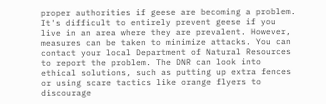proper authorities if geese are becoming a problem. It's difficult to entirely prevent geese if you live in an area where they are prevalent. However, measures can be taken to minimize attacks. You can contact your local Department of Natural Resources to report the problem. The DNR can look into ethical solutions, such as putting up extra fences or using scare tactics like orange flyers to discourage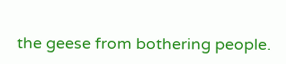the geese from bothering people.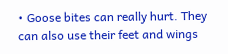• Goose bites can really hurt. They can also use their feet and wings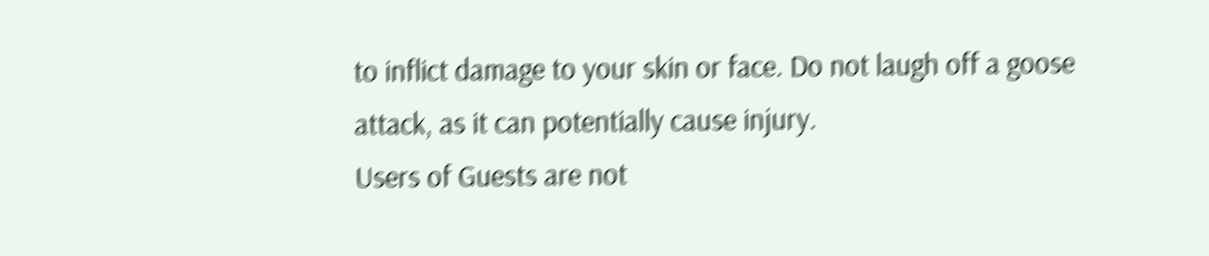to inflict damage to your skin or face. Do not laugh off a goose attack, as it can potentially cause injury.
Users of Guests are not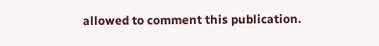allowed to comment this publication.